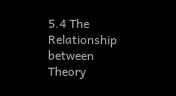5.4 The Relationship between Theory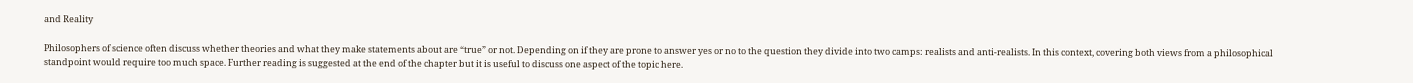and Reality

Philosophers of science often discuss whether theories and what they make statements about are “true” or not. Depending on if they are prone to answer yes or no to the question they divide into two camps: realists and anti-realists. In this context, covering both views from a philosophical standpoint would require too much space. Further reading is suggested at the end of the chapter but it is useful to discuss one aspect of the topic here.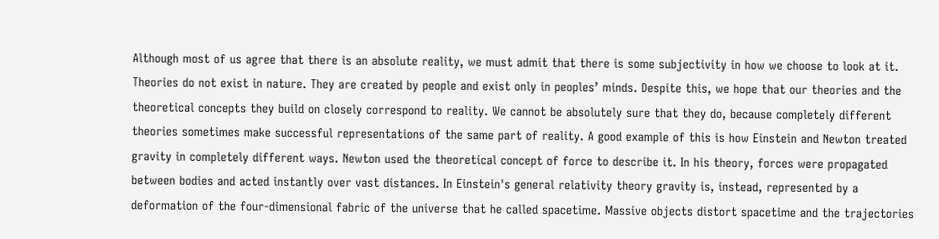Although most of us agree that there is an absolute reality, we must admit that there is some subjectivity in how we choose to look at it. Theories do not exist in nature. They are created by people and exist only in peoples’ minds. Despite this, we hope that our theories and the theoretical concepts they build on closely correspond to reality. We cannot be absolutely sure that they do, because completely different theories sometimes make successful representations of the same part of reality. A good example of this is how Einstein and Newton treated gravity in completely different ways. Newton used the theoretical concept of force to describe it. In his theory, forces were propagated between bodies and acted instantly over vast distances. In Einstein's general relativity theory gravity is, instead, represented by a deformation of the four-dimensional fabric of the universe that he called spacetime. Massive objects distort spacetime and the trajectories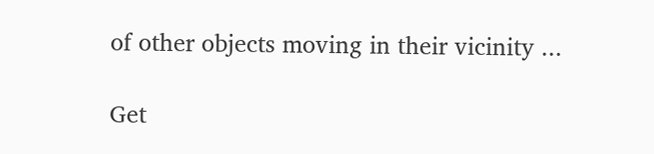of other objects moving in their vicinity ...

Get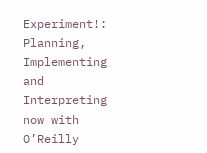Experiment!: Planning, Implementing and Interpreting now with O’Reilly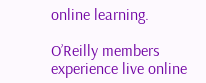online learning.

O’Reilly members experience live online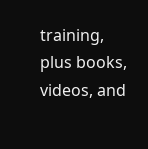training, plus books, videos, and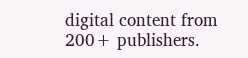digital content from 200+ publishers.